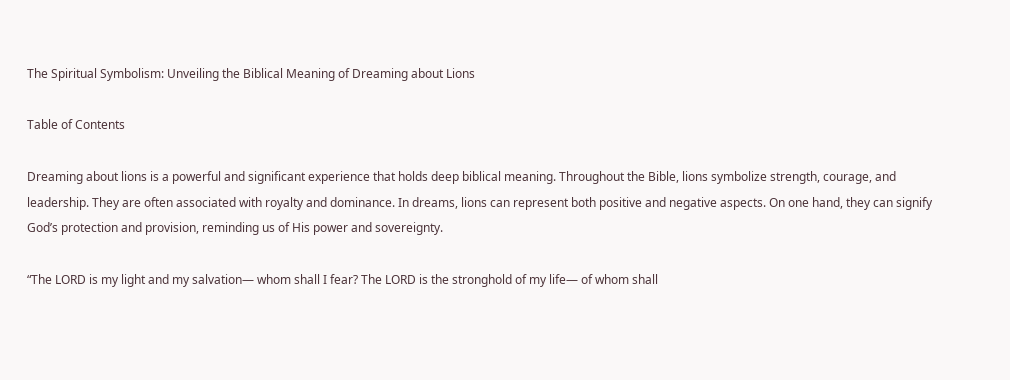The Spiritual Symbolism: Unveiling the Biblical Meaning of Dreaming about Lions

Table of Contents

Dreaming about lions is a powerful and significant experience that holds deep biblical meaning. Throughout the Bible, lions symbolize strength, courage, and leadership. They are often associated with royalty and dominance. In dreams, lions can represent both positive and negative aspects. On one hand, they can signify God’s protection and provision, reminding us of His power and sovereignty.

“The LORD is my light and my salvation— whom shall I fear? The LORD is the stronghold of my life— of whom shall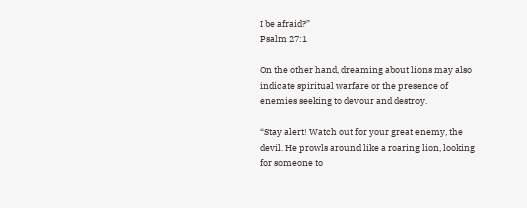I be afraid?”
Psalm 27:1

On the other hand, dreaming about lions may also indicate spiritual warfare or the presence of enemies seeking to devour and destroy.

“Stay alert! Watch out for your great enemy, the devil. He prowls around like a roaring lion, looking for someone to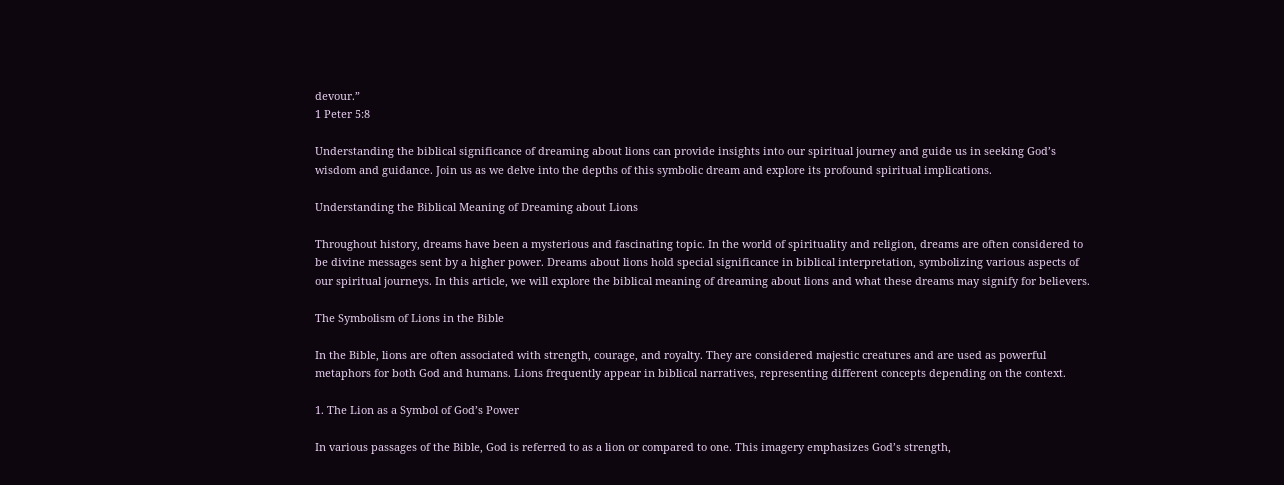devour.”
1 Peter 5:8

Understanding the biblical significance of dreaming about lions can provide insights into our spiritual journey and guide us in seeking God’s wisdom and guidance. Join us as we delve into the depths of this symbolic dream and explore its profound spiritual implications.

Understanding the Biblical Meaning of Dreaming about Lions

Throughout history, dreams have been a mysterious and fascinating topic. In the world of spirituality and religion, dreams are often considered to be divine messages sent by a higher power. Dreams about lions hold special significance in biblical interpretation, symbolizing various aspects of our spiritual journeys. In this article, we will explore the biblical meaning of dreaming about lions and what these dreams may signify for believers.

The Symbolism of Lions in the Bible

In the Bible, lions are often associated with strength, courage, and royalty. They are considered majestic creatures and are used as powerful metaphors for both God and humans. Lions frequently appear in biblical narratives, representing different concepts depending on the context.

1. The Lion as a Symbol of God’s Power

In various passages of the Bible, God is referred to as a lion or compared to one. This imagery emphasizes God’s strength,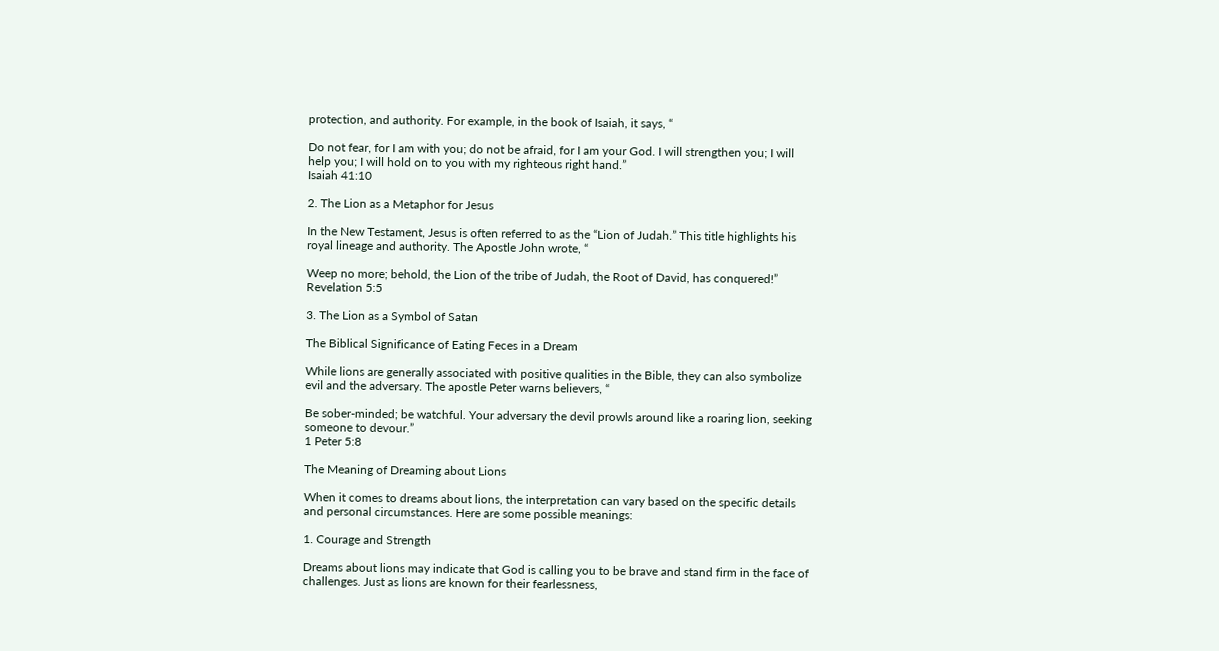protection, and authority. For example, in the book of Isaiah, it says, “

Do not fear, for I am with you; do not be afraid, for I am your God. I will strengthen you; I will help you; I will hold on to you with my righteous right hand.”
Isaiah 41:10

2. The Lion as a Metaphor for Jesus

In the New Testament, Jesus is often referred to as the “Lion of Judah.” This title highlights his royal lineage and authority. The Apostle John wrote, “

Weep no more; behold, the Lion of the tribe of Judah, the Root of David, has conquered!”
Revelation 5:5

3. The Lion as a Symbol of Satan

The Biblical Significance of Eating Feces in a Dream

While lions are generally associated with positive qualities in the Bible, they can also symbolize evil and the adversary. The apostle Peter warns believers, “

Be sober-minded; be watchful. Your adversary the devil prowls around like a roaring lion, seeking someone to devour.”
1 Peter 5:8

The Meaning of Dreaming about Lions

When it comes to dreams about lions, the interpretation can vary based on the specific details and personal circumstances. Here are some possible meanings:

1. Courage and Strength

Dreams about lions may indicate that God is calling you to be brave and stand firm in the face of challenges. Just as lions are known for their fearlessness,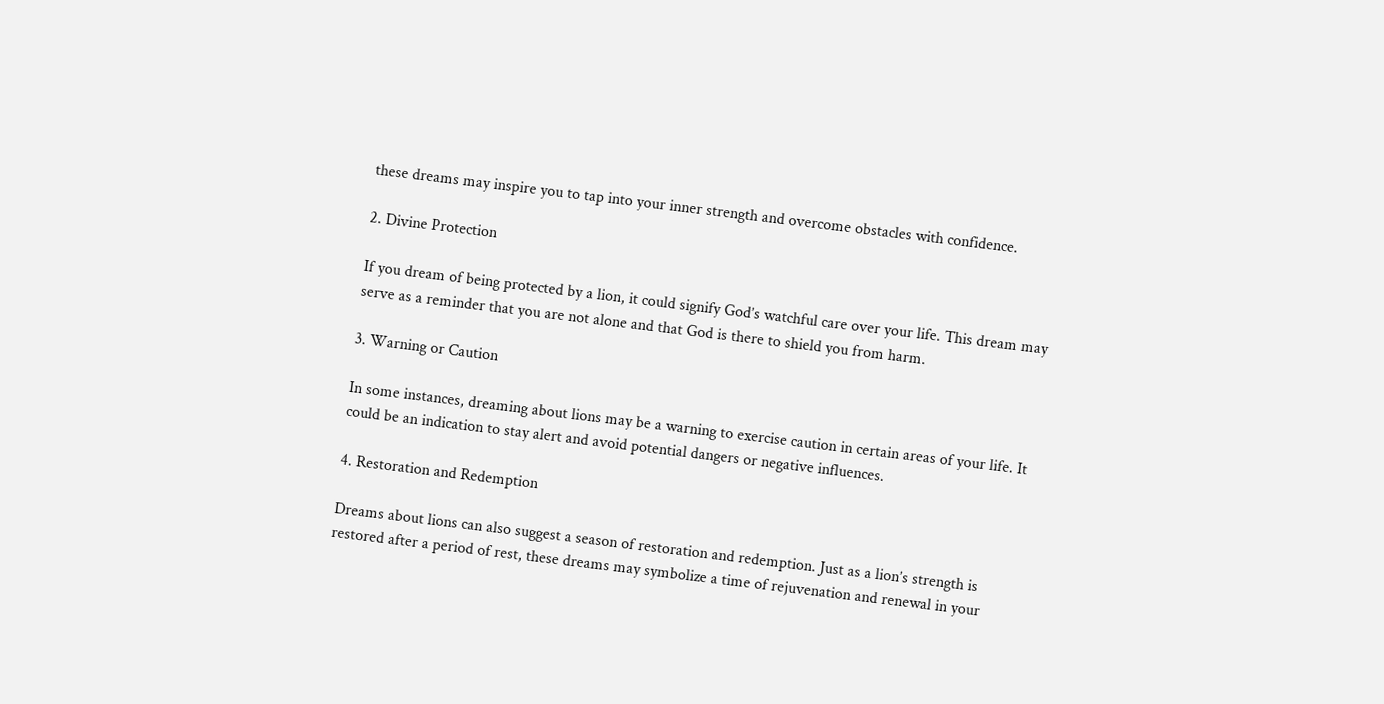these dreams may inspire you to tap into your inner strength and overcome obstacles with confidence.

2. Divine Protection

If you dream of being protected by a lion, it could signify God’s watchful care over your life. This dream may serve as a reminder that you are not alone and that God is there to shield you from harm.

3. Warning or Caution

In some instances, dreaming about lions may be a warning to exercise caution in certain areas of your life. It could be an indication to stay alert and avoid potential dangers or negative influences.

4. Restoration and Redemption

Dreams about lions can also suggest a season of restoration and redemption. Just as a lion’s strength is restored after a period of rest, these dreams may symbolize a time of rejuvenation and renewal in your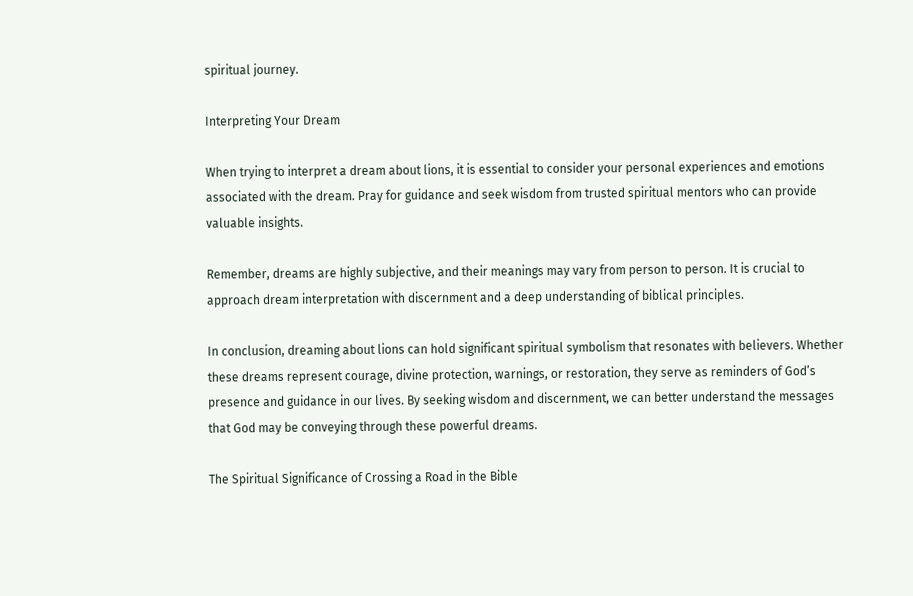spiritual journey.

Interpreting Your Dream

When trying to interpret a dream about lions, it is essential to consider your personal experiences and emotions associated with the dream. Pray for guidance and seek wisdom from trusted spiritual mentors who can provide valuable insights.

Remember, dreams are highly subjective, and their meanings may vary from person to person. It is crucial to approach dream interpretation with discernment and a deep understanding of biblical principles.

In conclusion, dreaming about lions can hold significant spiritual symbolism that resonates with believers. Whether these dreams represent courage, divine protection, warnings, or restoration, they serve as reminders of God’s presence and guidance in our lives. By seeking wisdom and discernment, we can better understand the messages that God may be conveying through these powerful dreams.

The Spiritual Significance of Crossing a Road in the Bible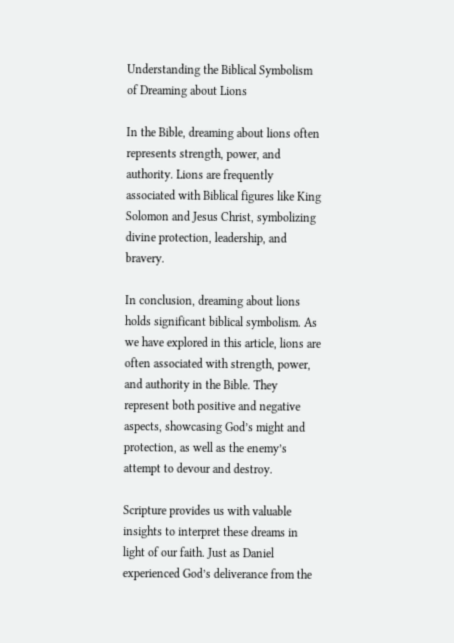Understanding the Biblical Symbolism of Dreaming about Lions

In the Bible, dreaming about lions often represents strength, power, and authority. Lions are frequently associated with Biblical figures like King Solomon and Jesus Christ, symbolizing divine protection, leadership, and bravery.

In conclusion, dreaming about lions holds significant biblical symbolism. As we have explored in this article, lions are often associated with strength, power, and authority in the Bible. They represent both positive and negative aspects, showcasing God’s might and protection, as well as the enemy’s attempt to devour and destroy.

Scripture provides us with valuable insights to interpret these dreams in light of our faith. Just as Daniel experienced God’s deliverance from the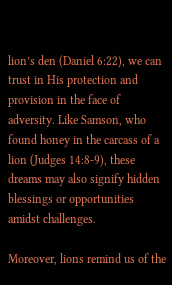lion’s den (Daniel 6:22), we can trust in His protection and provision in the face of adversity. Like Samson, who found honey in the carcass of a lion (Judges 14:8-9), these dreams may also signify hidden blessings or opportunities amidst challenges.

Moreover, lions remind us of the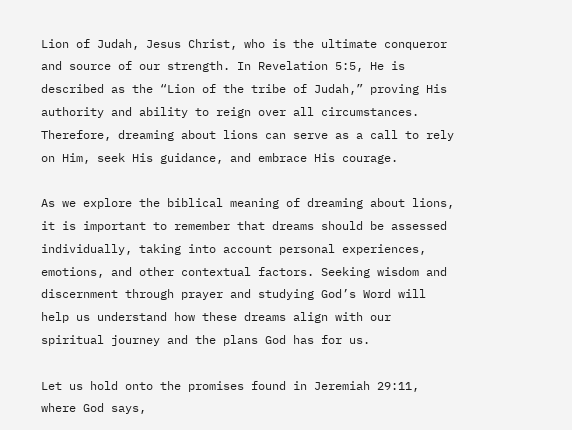Lion of Judah, Jesus Christ, who is the ultimate conqueror and source of our strength. In Revelation 5:5, He is described as the “Lion of the tribe of Judah,” proving His authority and ability to reign over all circumstances. Therefore, dreaming about lions can serve as a call to rely on Him, seek His guidance, and embrace His courage.

As we explore the biblical meaning of dreaming about lions, it is important to remember that dreams should be assessed individually, taking into account personal experiences, emotions, and other contextual factors. Seeking wisdom and discernment through prayer and studying God’s Word will help us understand how these dreams align with our spiritual journey and the plans God has for us.

Let us hold onto the promises found in Jeremiah 29:11, where God says,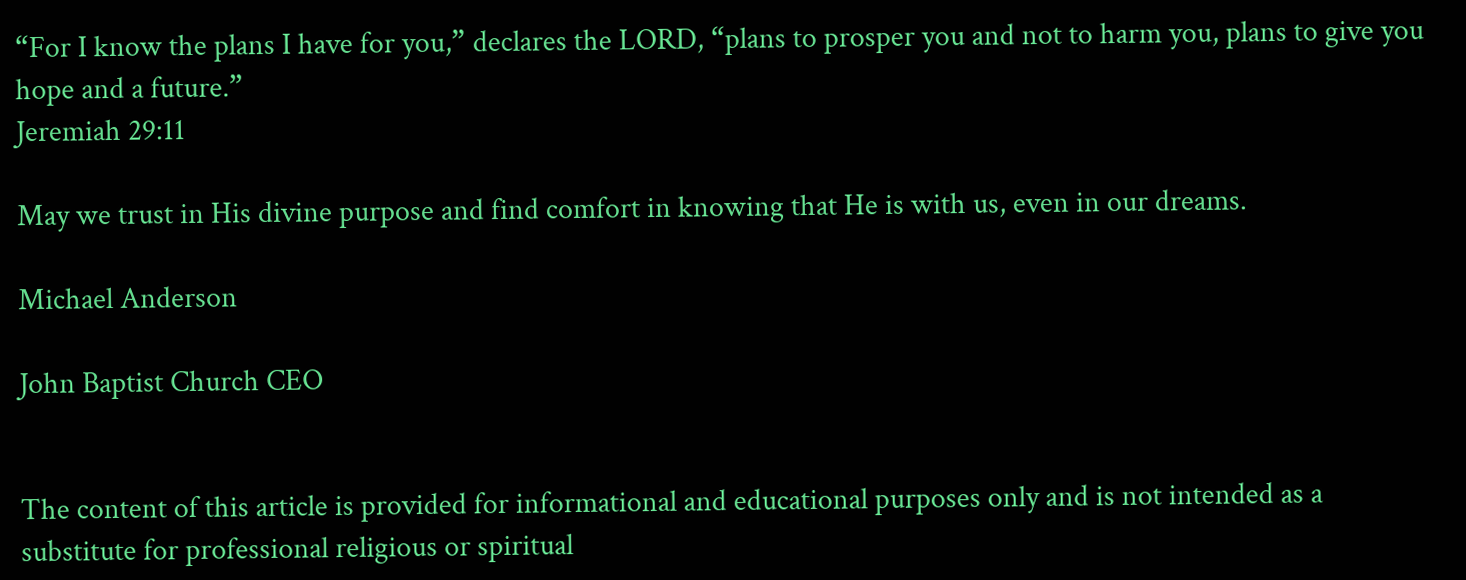“For I know the plans I have for you,” declares the LORD, “plans to prosper you and not to harm you, plans to give you hope and a future.”
Jeremiah 29:11

May we trust in His divine purpose and find comfort in knowing that He is with us, even in our dreams.

Michael Anderson

John Baptist Church CEO


The content of this article is provided for informational and educational purposes only and is not intended as a substitute for professional religious or spiritual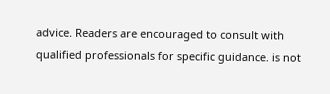advice. Readers are encouraged to consult with qualified professionals for specific guidance. is not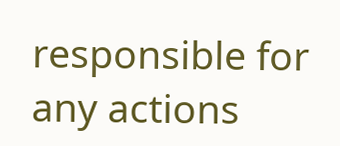responsible for any actions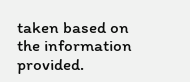taken based on the information provided.